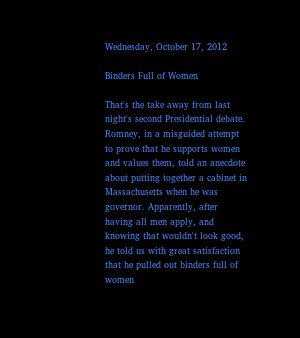Wednesday, October 17, 2012

Binders Full of Women

That's the take away from last night's second Presidential debate. Romney, in a misguided attempt to prove that he supports women and values them, told an anecdote about putting together a cabinet in Massachusetts when he was governor. Apparently, after having all men apply, and knowing that wouldn't look good, he told us with great satisfaction that he pulled out binders full of women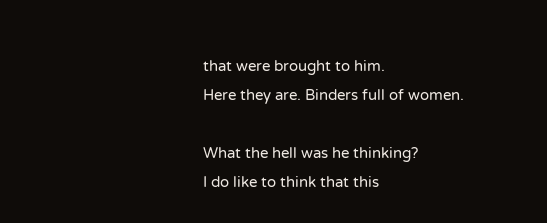that were brought to him.
Here they are. Binders full of women.

What the hell was he thinking?
I do like to think that this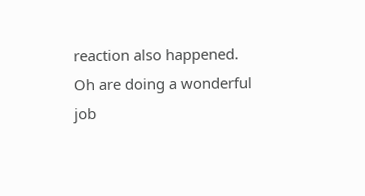reaction also happened.
Oh are doing a wonderful job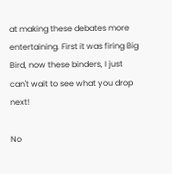at making these debates more entertaining. First it was firing Big Bird, now these binders, I just can't wait to see what you drop next!

No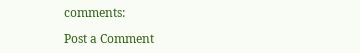comments:

Post a Comment